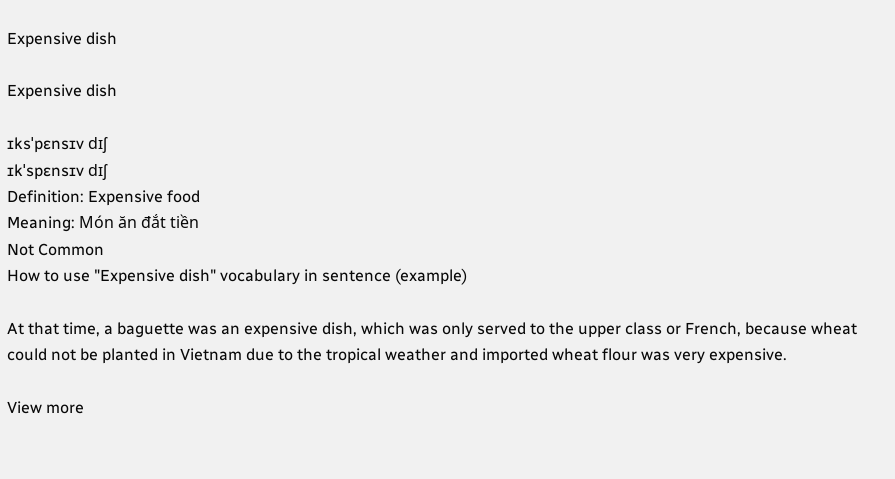Expensive dish

Expensive dish

ɪksˈpɛnsɪv dɪʃ
ɪkˈspɛnsɪv dɪʃ
Definition: Expensive food
Meaning: Món ăn đắt tiền
Not Common
How to use "Expensive dish" vocabulary in sentence (example)

At that time, a baguette was an expensive dish, which was only served to the upper class or French, because wheat could not be planted in Vietnam due to the tropical weather and imported wheat flour was very expensive.

View more